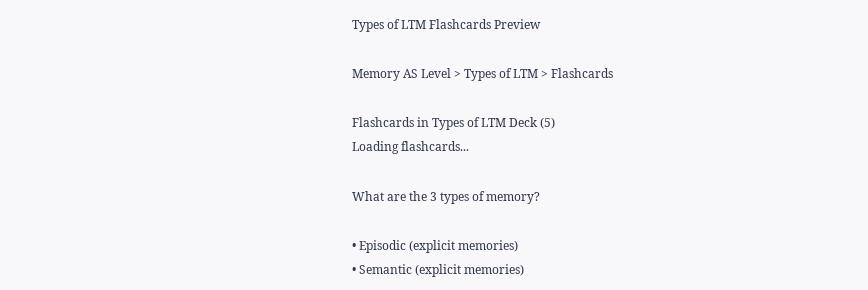Types of LTM Flashcards Preview

Memory AS Level > Types of LTM > Flashcards

Flashcards in Types of LTM Deck (5)
Loading flashcards...

What are the 3 types of memory?

• Episodic (explicit memories)
• Semantic (explicit memories)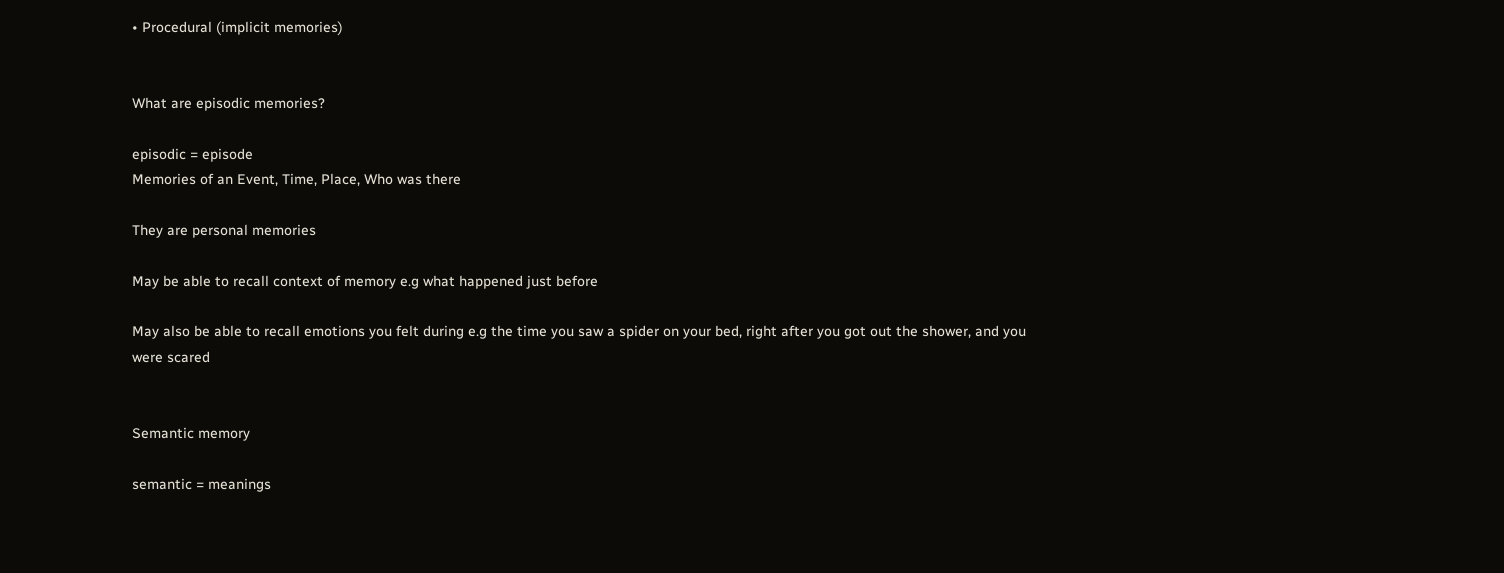• Procedural (implicit memories)


What are episodic memories?

episodic = episode
Memories of an Event, Time, Place, Who was there

They are personal memories

May be able to recall context of memory e.g what happened just before

May also be able to recall emotions you felt during e.g the time you saw a spider on your bed, right after you got out the shower, and you were scared


Semantic memory

semantic = meanings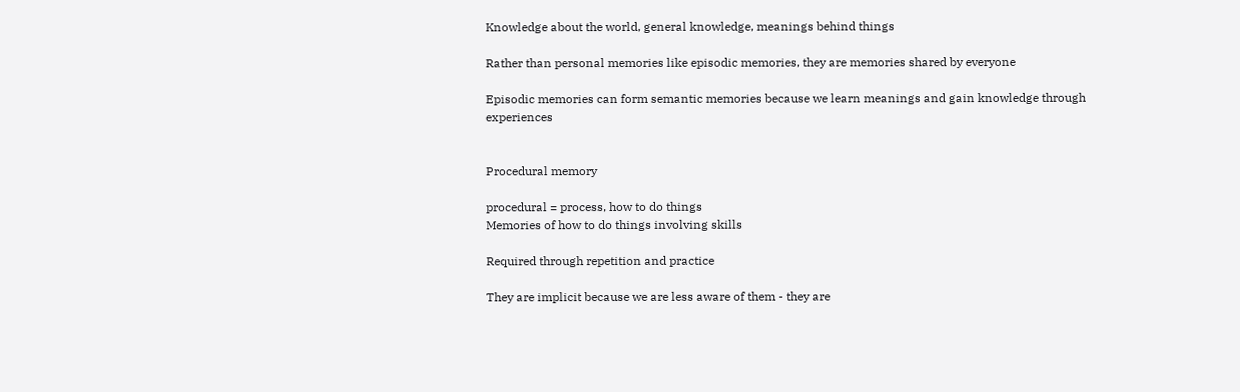Knowledge about the world, general knowledge, meanings behind things

Rather than personal memories like episodic memories, they are memories shared by everyone

Episodic memories can form semantic memories because we learn meanings and gain knowledge through experiences


Procedural memory

procedural = process, how to do things
Memories of how to do things involving skills

Required through repetition and practice

They are implicit because we are less aware of them - they are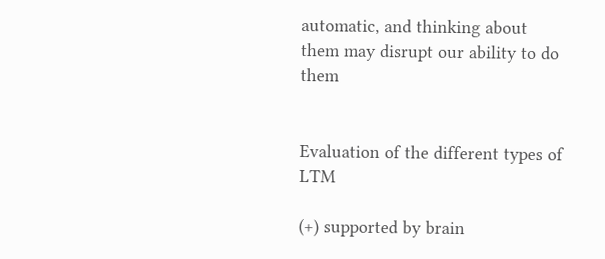automatic, and thinking about them may disrupt our ability to do them


Evaluation of the different types of LTM

(+) supported by brain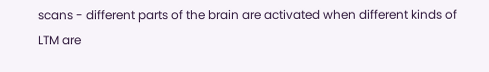scans - different parts of the brain are activated when different kinds of LTM are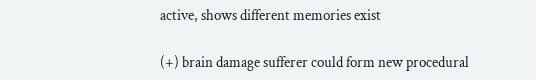active, shows different memories exist

(+) brain damage sufferer could form new procedural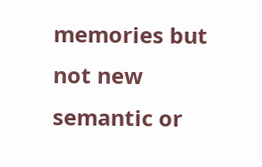memories but not new semantic or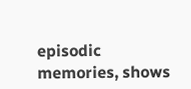episodic memories, shows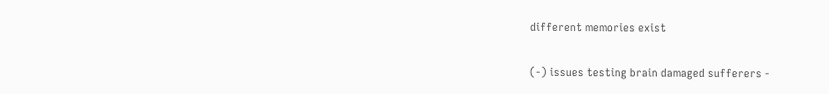different memories exist

(-) issues testing brain damaged sufferers -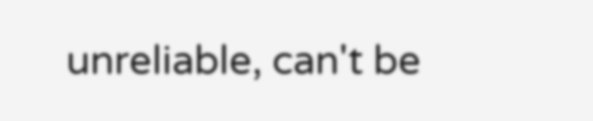unreliable, can't be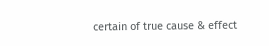certain of true cause & effect